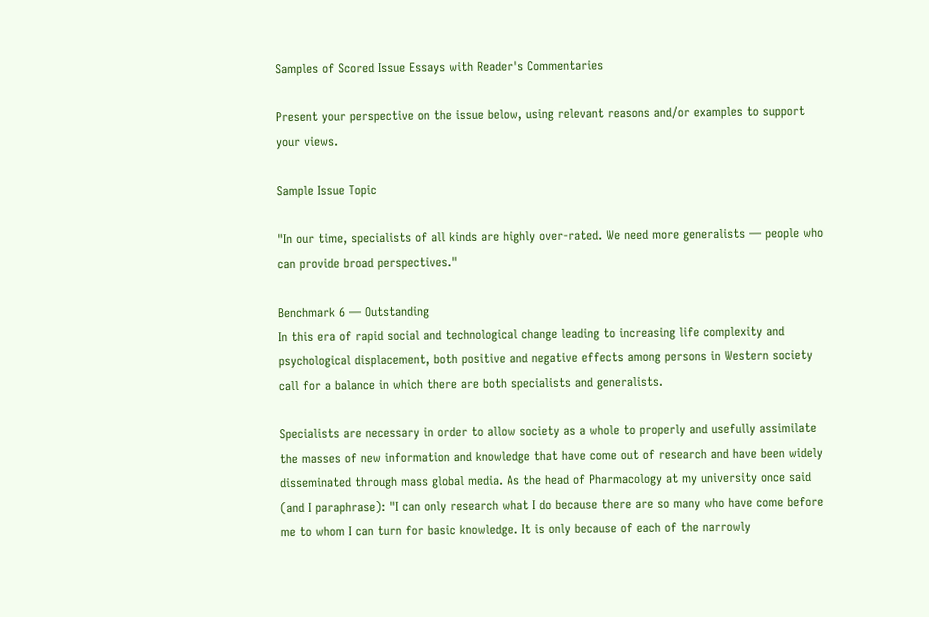Samples of Scored Issue Essays with Reader's Commentaries

Present your perspective on the issue below, using relevant reasons and/or examples to support your views.

Sample Issue Topic

"In our time, specialists of all kinds are highly over-rated. We need more generalists — people who can provide broad perspectives."

Benchmark 6 — Outstanding
In this era of rapid social and technological change leading to increasing life complexity and psychological displacement, both positive and negative effects among persons in Western society call for a balance in which there are both specialists and generalists.

Specialists are necessary in order to allow society as a whole to properly and usefully assimilate the masses of new information and knowledge that have come out of research and have been widely disseminated through mass global media. As the head of Pharmacology at my university once said (and I paraphrase): "I can only research what I do because there are so many who have come before me to whom I can turn for basic knowledge. It is only because of each of the narrowly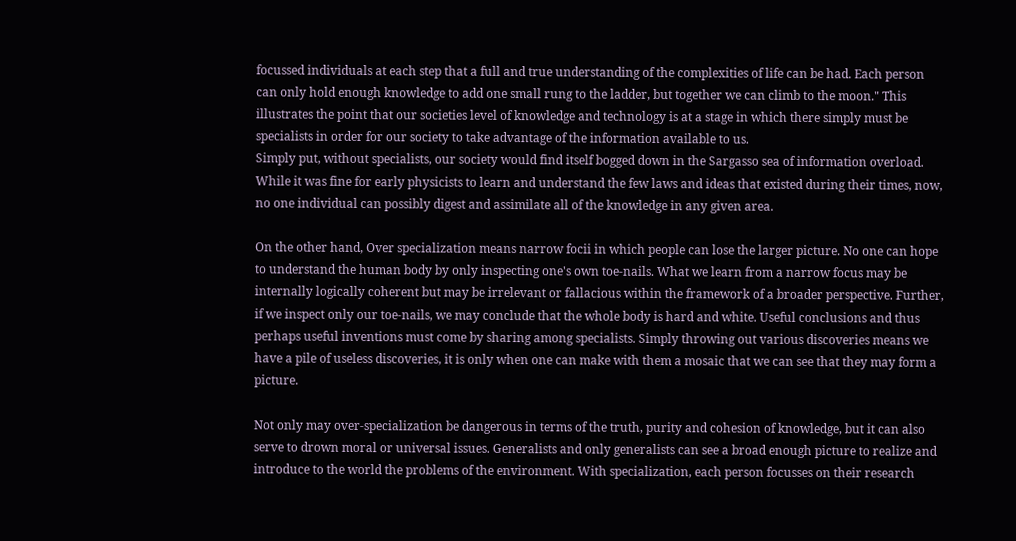focussed individuals at each step that a full and true understanding of the complexities of life can be had. Each person can only hold enough knowledge to add one small rung to the ladder, but together we can climb to the moon." This illustrates the point that our societies level of knowledge and technology is at a stage in which there simply must be specialists in order for our society to take advantage of the information available to us.
Simply put, without specialists, our society would find itself bogged down in the Sargasso sea of information overload. While it was fine for early physicists to learn and understand the few laws and ideas that existed during their times, now, no one individual can possibly digest and assimilate all of the knowledge in any given area.

On the other hand, Over specialization means narrow focii in which people can lose the larger picture. No one can hope to understand the human body by only inspecting one's own toe-nails. What we learn from a narrow focus may be internally logically coherent but may be irrelevant or fallacious within the framework of a broader perspective. Further, if we inspect only our toe-nails, we may conclude that the whole body is hard and white. Useful conclusions and thus perhaps useful inventions must come by sharing among specialists. Simply throwing out various discoveries means we have a pile of useless discoveries, it is only when one can make with them a mosaic that we can see that they may form a picture.

Not only may over-specialization be dangerous in terms of the truth, purity and cohesion of knowledge, but it can also serve to drown moral or universal issues. Generalists and only generalists can see a broad enough picture to realize and introduce to the world the problems of the environment. With specialization, each person focusses on their research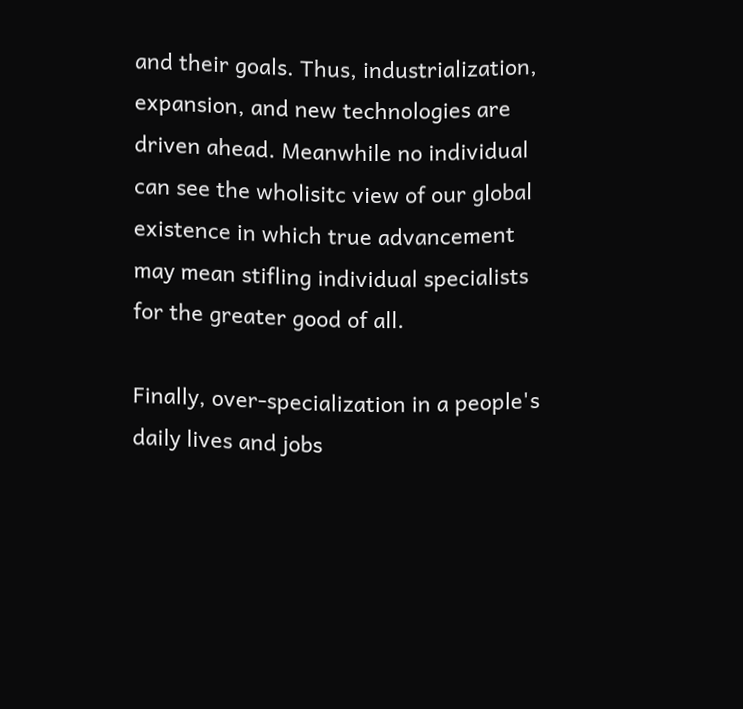and their goals. Thus, industrialization, expansion, and new technologies are driven ahead. Meanwhile no individual can see the wholisitc view of our global existence in which true advancement may mean stifling individual specialists for the greater good of all.

Finally, over-specialization in a people's daily lives and jobs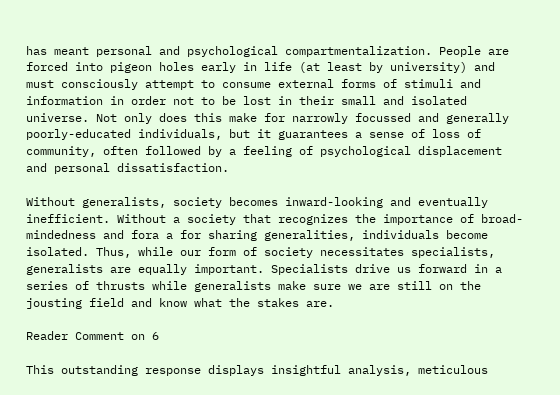has meant personal and psychological compartmentalization. People are forced into pigeon holes early in life (at least by university) and must consciously attempt to consume external forms of stimuli and information in order not to be lost in their small and isolated universe. Not only does this make for narrowly focussed and generally poorly-educated individuals, but it guarantees a sense of loss of community, often followed by a feeling of psychological displacement and personal dissatisfaction.

Without generalists, society becomes inward-looking and eventually inefficient. Without a society that recognizes the importance of broad-mindedness and fora a for sharing generalities, individuals become isolated. Thus, while our form of society necessitates specialists, generalists are equally important. Specialists drive us forward in a series of thrusts while generalists make sure we are still on the jousting field and know what the stakes are.

Reader Comment on 6

This outstanding response displays insightful analysis, meticulous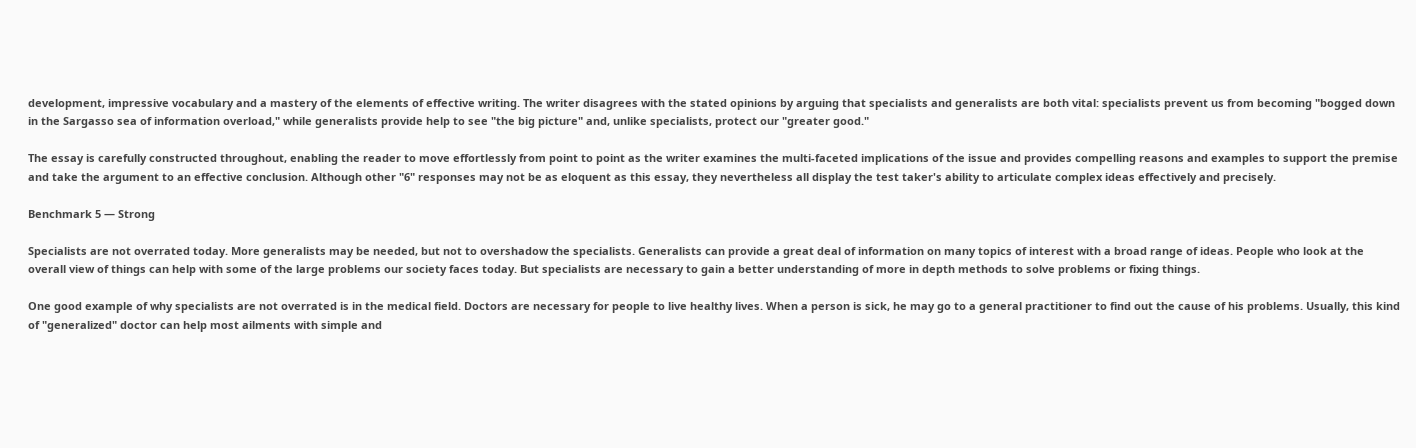development, impressive vocabulary and a mastery of the elements of effective writing. The writer disagrees with the stated opinions by arguing that specialists and generalists are both vital: specialists prevent us from becoming "bogged down in the Sargasso sea of information overload," while generalists provide help to see "the big picture" and, unlike specialists, protect our "greater good."

The essay is carefully constructed throughout, enabling the reader to move effortlessly from point to point as the writer examines the multi-faceted implications of the issue and provides compelling reasons and examples to support the premise and take the argument to an effective conclusion. Although other "6" responses may not be as eloquent as this essay, they nevertheless all display the test taker's ability to articulate complex ideas effectively and precisely.

Benchmark 5 — Strong

Specialists are not overrated today. More generalists may be needed, but not to overshadow the specialists. Generalists can provide a great deal of information on many topics of interest with a broad range of ideas. People who look at the overall view of things can help with some of the large problems our society faces today. But specialists are necessary to gain a better understanding of more in depth methods to solve problems or fixing things.

One good example of why specialists are not overrated is in the medical field. Doctors are necessary for people to live healthy lives. When a person is sick, he may go to a general practitioner to find out the cause of his problems. Usually, this kind of "generalized" doctor can help most ailments with simple and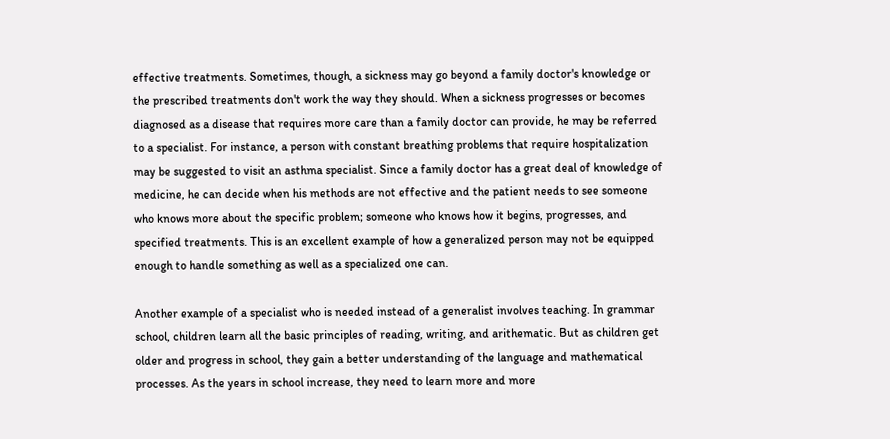effective treatments. Sometimes, though, a sickness may go beyond a family doctor's knowledge or the prescribed treatments don't work the way they should. When a sickness progresses or becomes diagnosed as a disease that requires more care than a family doctor can provide, he may be referred to a specialist. For instance, a person with constant breathing problems that require hospitalization may be suggested to visit an asthma specialist. Since a family doctor has a great deal of knowledge of medicine, he can decide when his methods are not effective and the patient needs to see someone who knows more about the specific problem; someone who knows how it begins, progresses, and specified treatments. This is an excellent example of how a generalized person may not be equipped enough to handle something as well as a specialized one can.

Another example of a specialist who is needed instead of a generalist involves teaching. In grammar school, children learn all the basic principles of reading, writing, and arithematic. But as children get older and progress in school, they gain a better understanding of the language and mathematical processes. As the years in school increase, they need to learn more and more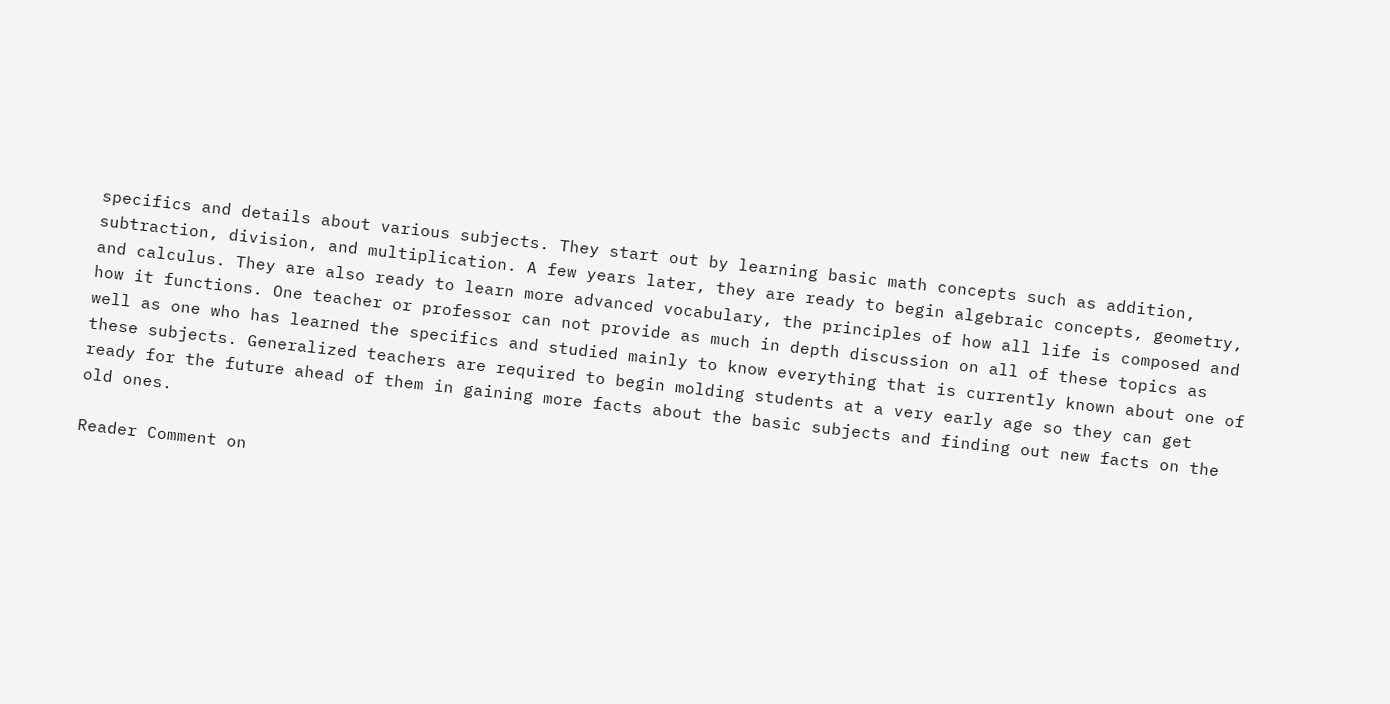specifics and details about various subjects. They start out by learning basic math concepts such as addition, subtraction, division, and multiplication. A few years later, they are ready to begin algebraic concepts, geometry, and calculus. They are also ready to learn more advanced vocabulary, the principles of how all life is composed and how it functions. One teacher or professor can not provide as much in depth discussion on all of these topics as well as one who has learned the specifics and studied mainly to know everything that is currently known about one of these subjects. Generalized teachers are required to begin molding students at a very early age so they can get ready for the future ahead of them in gaining more facts about the basic subjects and finding out new facts on the old ones.

Reader Comment on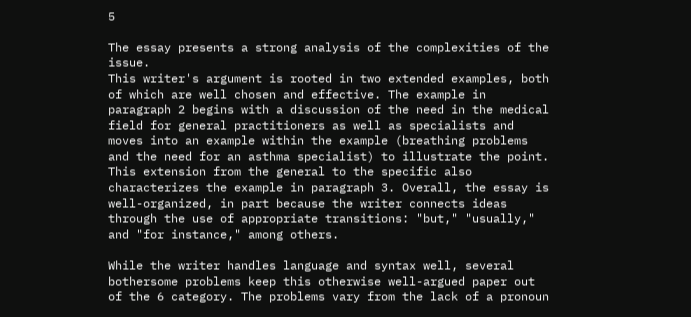5

The essay presents a strong analysis of the complexities of the issue.
This writer's argument is rooted in two extended examples, both of which are well chosen and effective. The example in paragraph 2 begins with a discussion of the need in the medical field for general practitioners as well as specialists and moves into an example within the example (breathing problems and the need for an asthma specialist) to illustrate the point. This extension from the general to the specific also characterizes the example in paragraph 3. Overall, the essay is well-organized, in part because the writer connects ideas through the use of appropriate transitions: "but," "usually," and "for instance," among others.

While the writer handles language and syntax well, several bothersome problems keep this otherwise well-argued paper out of the 6 category. The problems vary from the lack of a pronoun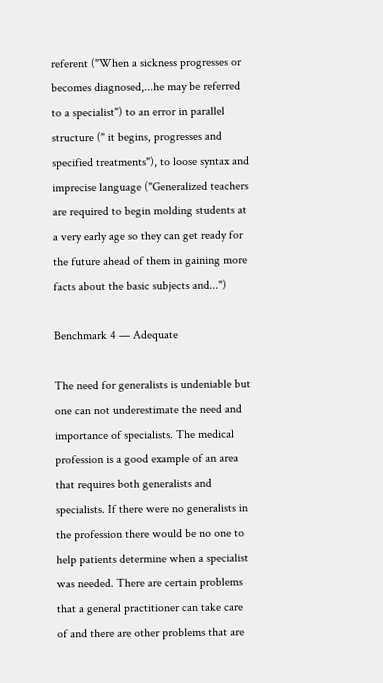referent ("When a sickness progresses or becomes diagnosed,...he may be referred to a specialist") to an error in parallel structure (" it begins, progresses and specified treatments"), to loose syntax and imprecise language ("Generalized teachers are required to begin molding students at a very early age so they can get ready for the future ahead of them in gaining more facts about the basic subjects and...")

Benchmark 4 — Adequate

The need for generalists is undeniable but one can not underestimate the need and importance of specialists. The medical profession is a good example of an area that requires both generalists and specialists. If there were no generalists in the profession there would be no one to help patients determine when a specialist was needed. There are certain problems that a general practitioner can take care of and there are other problems that are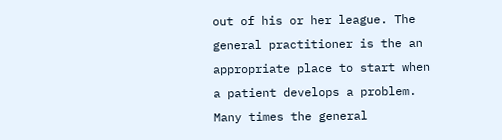out of his or her league. The general practitioner is the an appropriate place to start when a patient develops a problem. Many times the general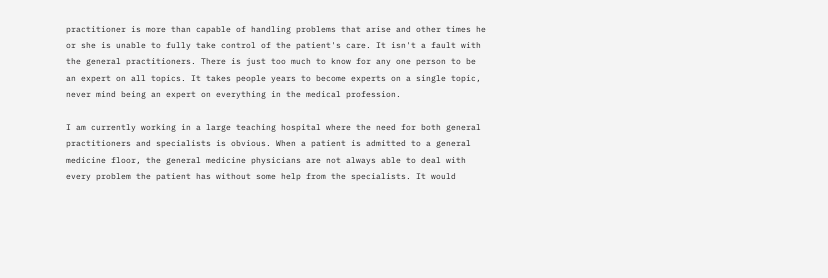practitioner is more than capable of handling problems that arise and other times he or she is unable to fully take control of the patient's care. It isn't a fault with the general practitioners. There is just too much to know for any one person to be an expert on all topics. It takes people years to become experts on a single topic, never mind being an expert on everything in the medical profession.

I am currently working in a large teaching hospital where the need for both general practitioners and specialists is obvious. When a patient is admitted to a general medicine floor, the general medicine physicians are not always able to deal with every problem the patient has without some help from the specialists. It would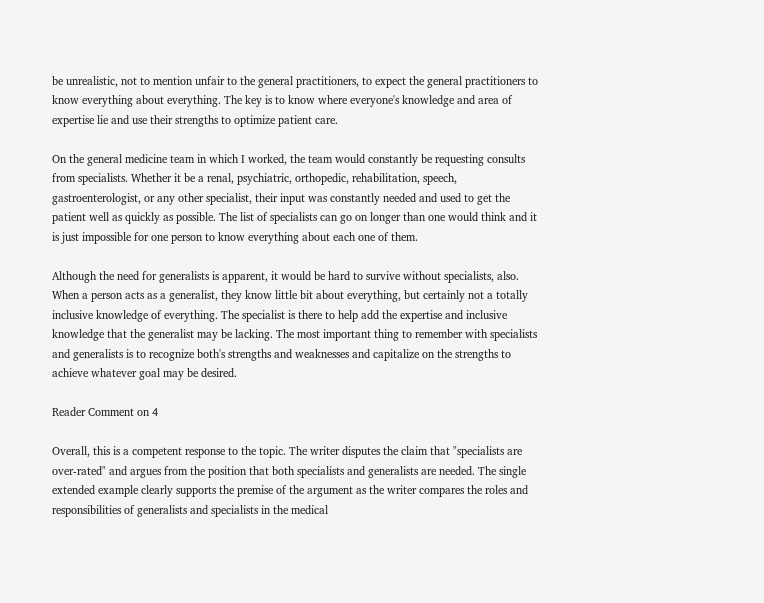be unrealistic, not to mention unfair to the general practitioners, to expect the general practitioners to know everything about everything. The key is to know where everyone's knowledge and area of expertise lie and use their strengths to optimize patient care.

On the general medicine team in which I worked, the team would constantly be requesting consults from specialists. Whether it be a renal, psychiatric, orthopedic, rehabilitation, speech, gastroenterologist, or any other specialist, their input was constantly needed and used to get the patient well as quickly as possible. The list of specialists can go on longer than one would think and it is just impossible for one person to know everything about each one of them.

Although the need for generalists is apparent, it would be hard to survive without specialists, also. When a person acts as a generalist, they know little bit about everything, but certainly not a totally inclusive knowledge of everything. The specialist is there to help add the expertise and inclusive knowledge that the generalist may be lacking. The most important thing to remember with specialists and generalists is to recognize both's strengths and weaknesses and capitalize on the strengths to achieve whatever goal may be desired.

Reader Comment on 4

Overall, this is a competent response to the topic. The writer disputes the claim that "specialists are over-rated" and argues from the position that both specialists and generalists are needed. The single extended example clearly supports the premise of the argument as the writer compares the roles and responsibilities of generalists and specialists in the medical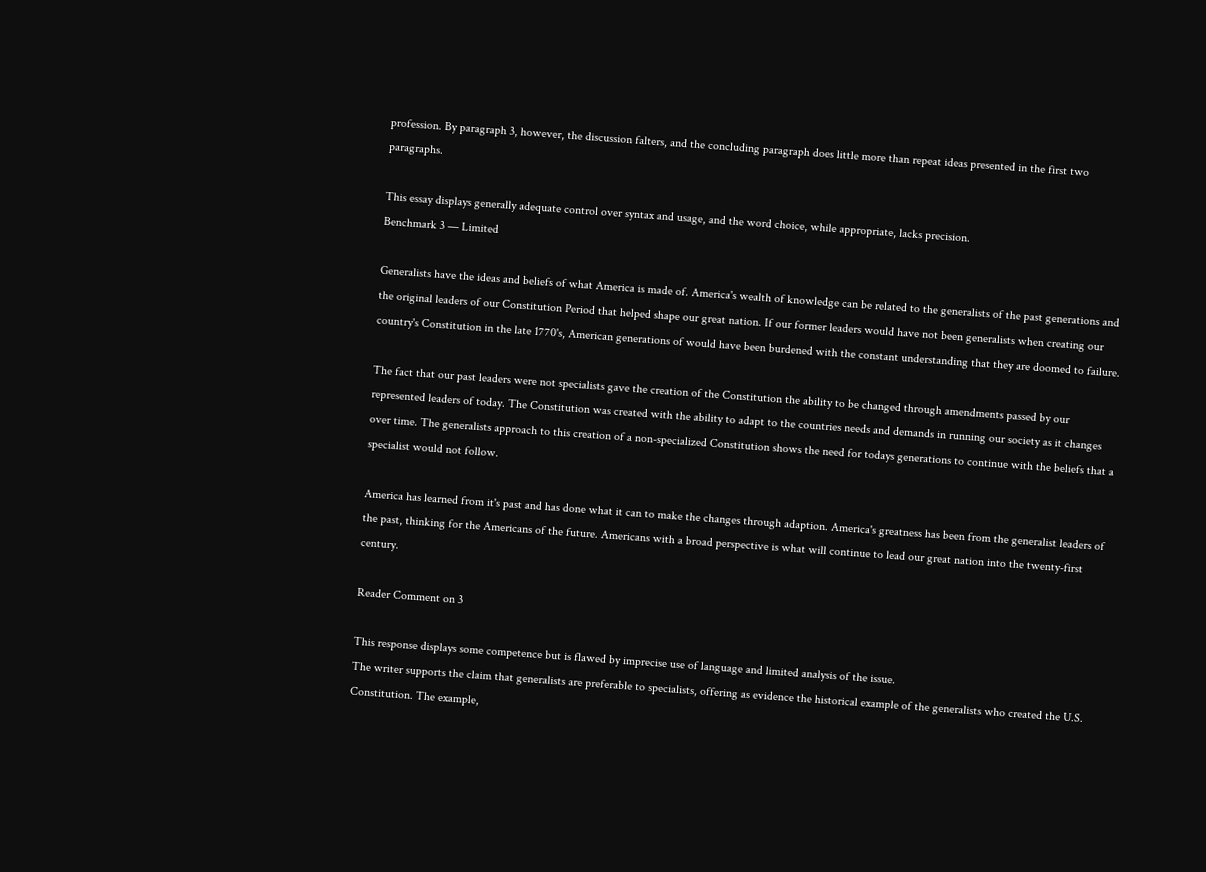profession. By paragraph 3, however, the discussion falters, and the concluding paragraph does little more than repeat ideas presented in the first two paragraphs.

This essay displays generally adequate control over syntax and usage, and the word choice, while appropriate, lacks precision.
Benchmark 3 — Limited

Generalists have the ideas and beliefs of what America is made of. America's wealth of knowledge can be related to the generalists of the past generations and the original leaders of our Constitution Period that helped shape our great nation. If our former leaders would have not been generalists when creating our country's Constitution in the late 1770's, American generations of would have been burdened with the constant understanding that they are doomed to failure.

The fact that our past leaders were not specialists gave the creation of the Constitution the ability to be changed through amendments passed by our represented leaders of today. The Constitution was created with the ability to adapt to the countries needs and demands in running our society as it changes over time. The generalists approach to this creation of a non-specialized Constitution shows the need for todays generations to continue with the beliefs that a specialist would not follow.

America has learned from it's past and has done what it can to make the changes through adaption. America's greatness has been from the generalist leaders of the past, thinking for the Americans of the future. Americans with a broad perspective is what will continue to lead our great nation into the twenty-first century.

Reader Comment on 3

This response displays some competence but is flawed by imprecise use of language and limited analysis of the issue.
The writer supports the claim that generalists are preferable to specialists, offering as evidence the historical example of the generalists who created the U.S. Constitution. The example,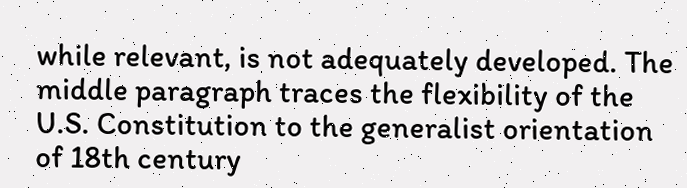while relevant, is not adequately developed. The middle paragraph traces the flexibility of the U.S. Constitution to the generalist orientation of 18th century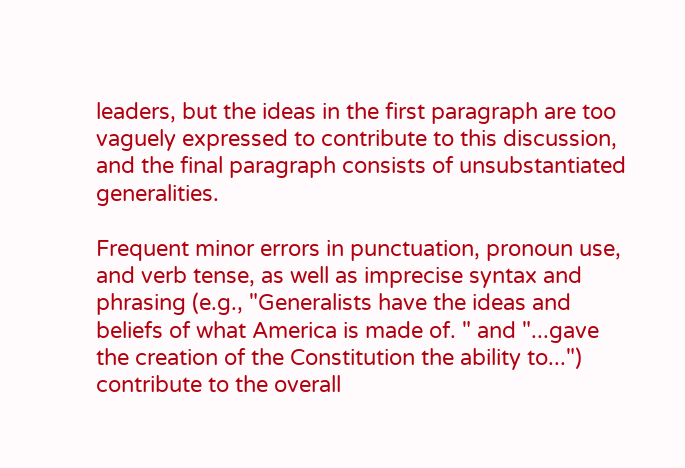leaders, but the ideas in the first paragraph are too vaguely expressed to contribute to this discussion, and the final paragraph consists of unsubstantiated generalities.

Frequent minor errors in punctuation, pronoun use, and verb tense, as well as imprecise syntax and phrasing (e.g., "Generalists have the ideas and beliefs of what America is made of. " and "...gave the creation of the Constitution the ability to...") contribute to the overall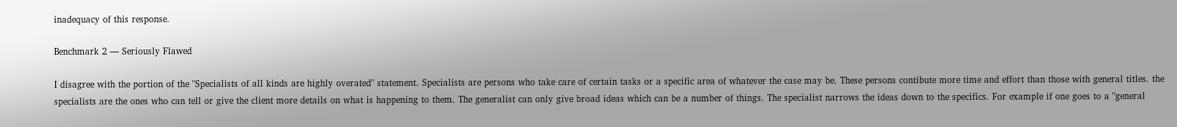inadequacy of this response.

Benchmark 2 — Seriously Flawed

I disagree with the portion of the "Specialists of all kinds are highly overated" statement. Specialists are persons who take care of certain tasks or a specific area of whatever the case may be. These persons contibute more time and effort than those with general titles. the specialists are the ones who can tell or give the client more details on what is happening to them. The generalist can only give broad ideas which can be a number of things. The specialist narrows the ideas down to the specifics. For example if one goes to a "general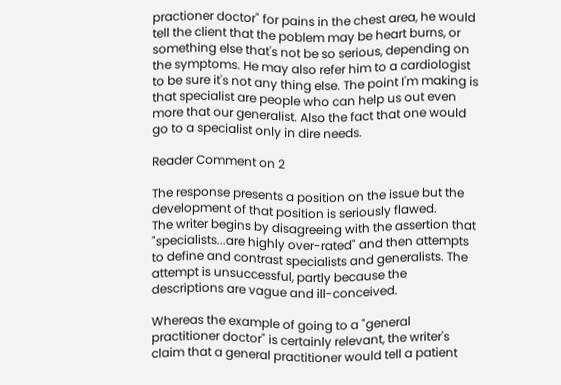practioner doctor" for pains in the chest area, he would tell the client that the poblem may be heart burns, or something else that's not be so serious, depending on the symptoms. He may also refer him to a cardiologist to be sure it's not any thing else. The point I'm making is that specialist are people who can help us out even more that our generalist. Also the fact that one would go to a specialist only in dire needs.

Reader Comment on 2

The response presents a position on the issue but the development of that position is seriously flawed.
The writer begins by disagreeing with the assertion that "specialists...are highly over-rated" and then attempts to define and contrast specialists and generalists. The attempt is unsuccessful, partly because the descriptions are vague and ill-conceived.

Whereas the example of going to a "general practitioner doctor" is certainly relevant, the writer's claim that a general practitioner would tell a patient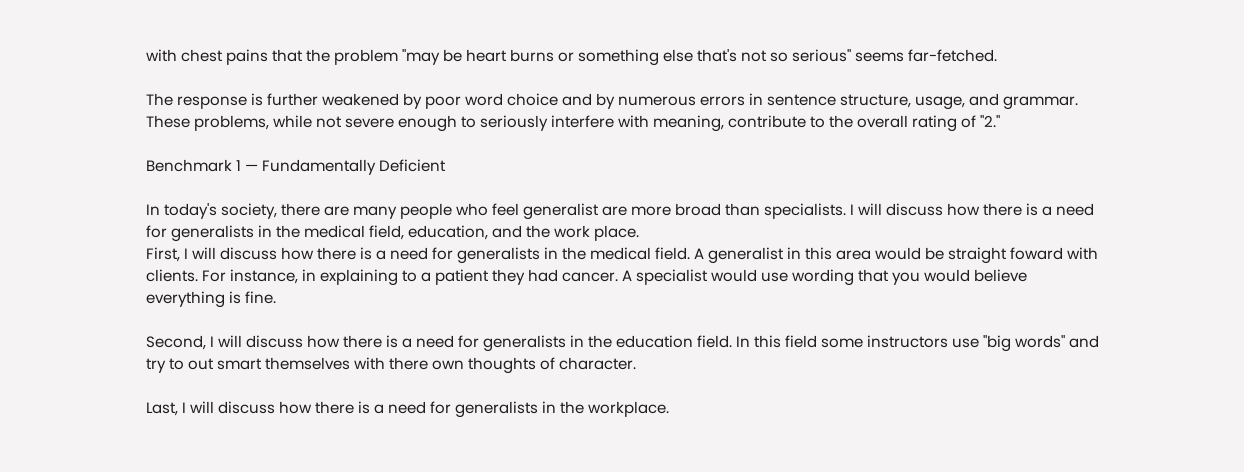with chest pains that the problem "may be heart burns or something else that's not so serious" seems far-fetched.

The response is further weakened by poor word choice and by numerous errors in sentence structure, usage, and grammar. These problems, while not severe enough to seriously interfere with meaning, contribute to the overall rating of "2."

Benchmark 1 — Fundamentally Deficient

In today's society, there are many people who feel generalist are more broad than specialists. I will discuss how there is a need for generalists in the medical field, education, and the work place.
First, I will discuss how there is a need for generalists in the medical field. A generalist in this area would be straight foward with clients. For instance, in explaining to a patient they had cancer. A specialist would use wording that you would believe everything is fine.

Second, I will discuss how there is a need for generalists in the education field. In this field some instructors use "big words" and try to out smart themselves with there own thoughts of character.

Last, I will discuss how there is a need for generalists in the workplace.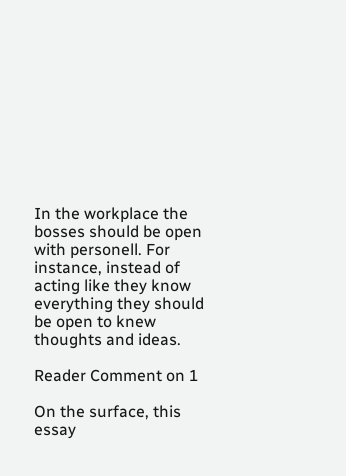In the workplace the bosses should be open with personell. For instance, instead of acting like they know everything they should be open to knew thoughts and ideas.

Reader Comment on 1

On the surface, this essay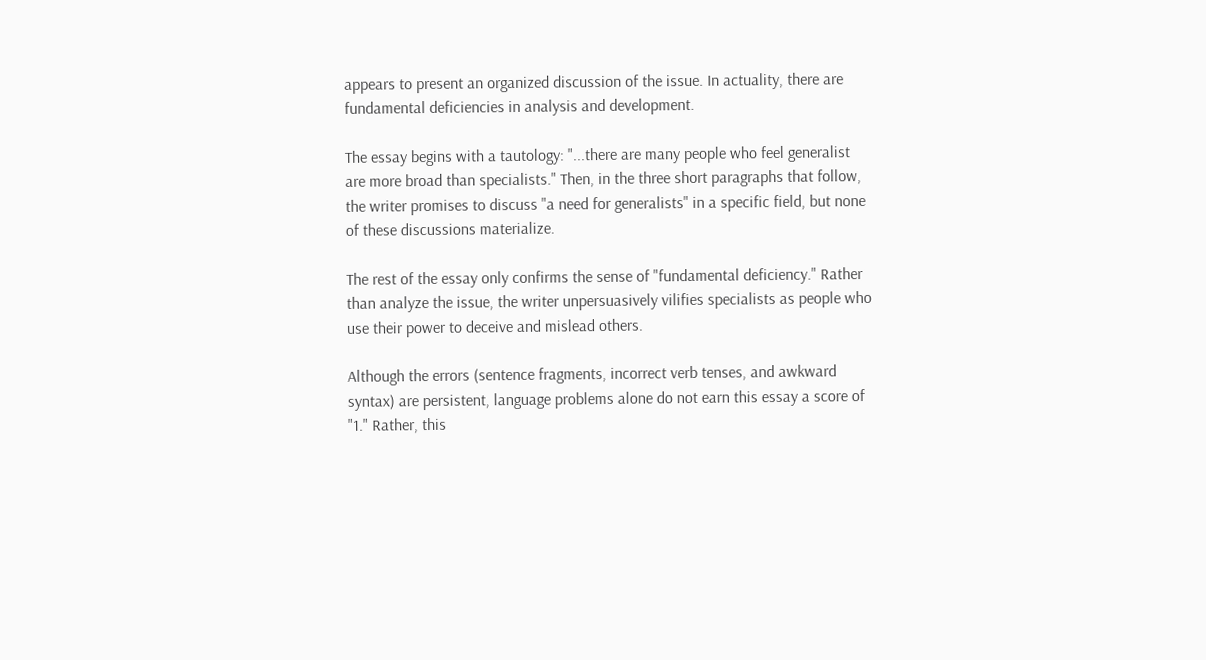appears to present an organized discussion of the issue. In actuality, there are fundamental deficiencies in analysis and development.

The essay begins with a tautology: "...there are many people who feel generalist are more broad than specialists." Then, in the three short paragraphs that follow, the writer promises to discuss "a need for generalists" in a specific field, but none of these discussions materialize.

The rest of the essay only confirms the sense of "fundamental deficiency." Rather than analyze the issue, the writer unpersuasively vilifies specialists as people who use their power to deceive and mislead others.

Although the errors (sentence fragments, incorrect verb tenses, and awkward syntax) are persistent, language problems alone do not earn this essay a score of "1." Rather, this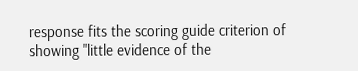response fits the scoring guide criterion of showing "little evidence of the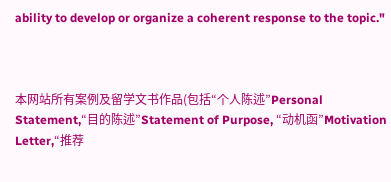ability to develop or organize a coherent response to the topic."



本网站所有案例及留学文书作品(包括“个人陈述”Personal Statement,“目的陈述”Statement of Purpose, “动机函”Motivation Letter,“推荐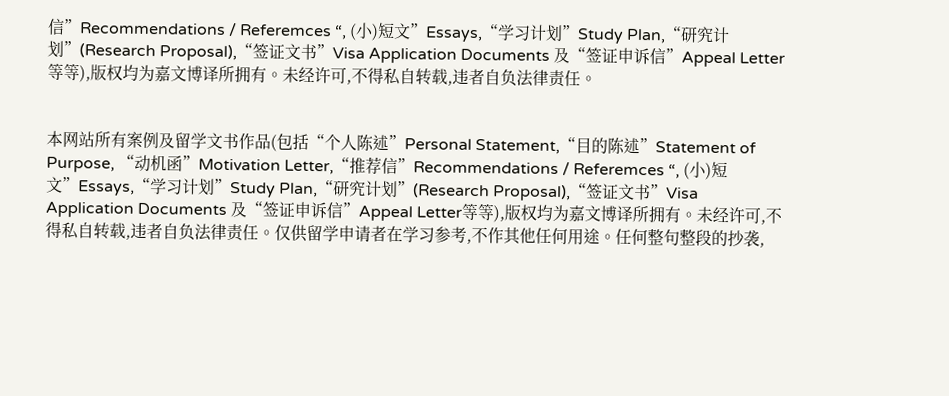信”Recommendations / Referemces “, (小)短文”Essays,“学习计划”Study Plan,“研究计划”(Research Proposal),“签证文书”Visa Application Documents 及“签证申诉信”Appeal Letter等等),版权均为嘉文博译所拥有。未经许可,不得私自转载,违者自负法律责任。


本网站所有案例及留学文书作品(包括“个人陈述”Personal Statement,“目的陈述”Statement of Purpose, “动机函”Motivation Letter,“推荐信”Recommendations / Referemces “, (小)短文”Essays,“学习计划”Study Plan,“研究计划”(Research Proposal),“签证文书”Visa Application Documents 及“签证申诉信”Appeal Letter等等),版权均为嘉文博译所拥有。未经许可,不得私自转载,违者自负法律责任。仅供留学申请者在学习参考,不作其他任何用途。任何整句整段的抄袭,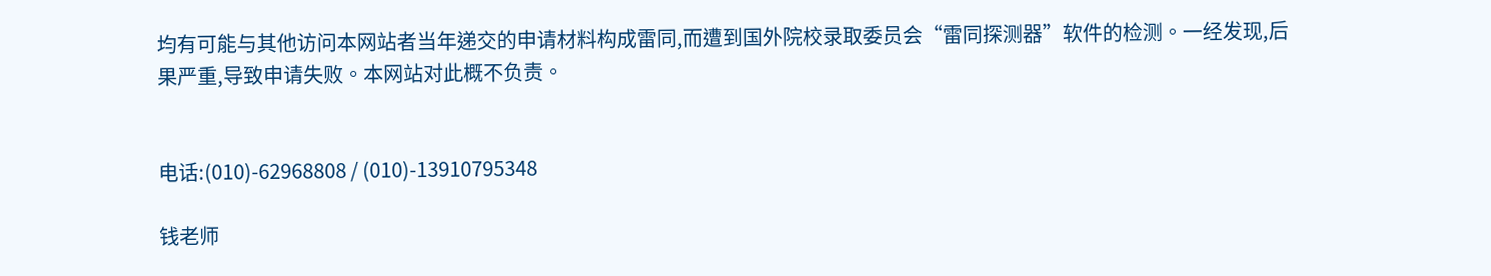均有可能与其他访问本网站者当年递交的申请材料构成雷同,而遭到国外院校录取委员会“雷同探测器”软件的检测。一经发现,后果严重,导致申请失败。本网站对此概不负责。


电话:(010)-62968808 / (010)-13910795348

钱老师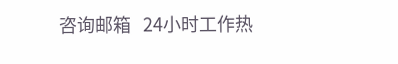咨询邮箱   24小时工作热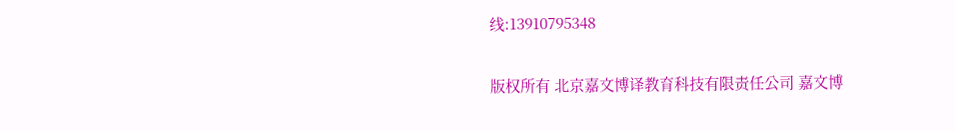线:13910795348

版权所有 北京嘉文博译教育科技有限责任公司 嘉文博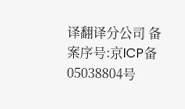译翻译分公司 备案序号:京ICP备05038804号